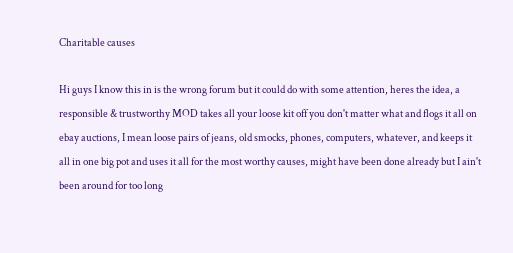Charitable causes

Hi guys I know this in is the wrong forum but it could do with some attention, heres the idea, a responsible & trustworthy MOD takes all your loose kit off you don't matter what and flogs it all on ebay auctions, I mean loose pairs of jeans, old smocks, phones, computers, whatever, and keeps it all in one big pot and uses it all for the most worthy causes, might have been done already but I ain't been around for too long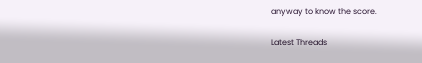anyway to know the score.

Latest Threads